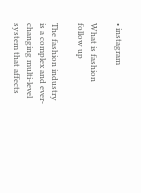• instagram

What is fashion follow up

The fashion industry is a complex and ever-changing multi-level system that affects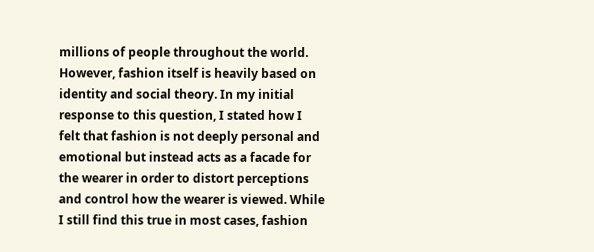millions of people throughout the world. However, fashion itself is heavily based on identity and social theory. In my initial response to this question, I stated how I felt that fashion is not deeply personal and emotional but instead acts as a facade for the wearer in order to distort perceptions and control how the wearer is viewed. While I still find this true in most cases, fashion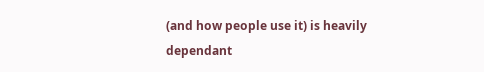(and how people use it) is heavily dependant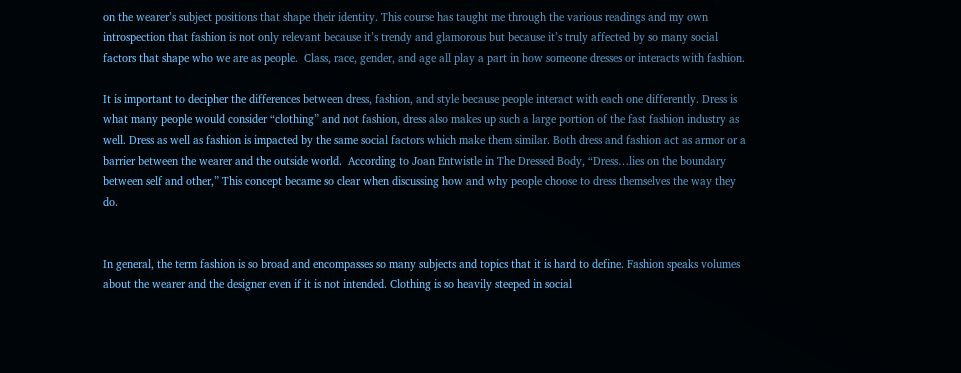on the wearer’s subject positions that shape their identity. This course has taught me through the various readings and my own introspection that fashion is not only relevant because it’s trendy and glamorous but because it’s truly affected by so many social factors that shape who we are as people.  Class, race, gender, and age all play a part in how someone dresses or interacts with fashion.

It is important to decipher the differences between dress, fashion, and style because people interact with each one differently. Dress is what many people would consider “clothing” and not fashion, dress also makes up such a large portion of the fast fashion industry as well. Dress as well as fashion is impacted by the same social factors which make them similar. Both dress and fashion act as armor or a barrier between the wearer and the outside world.  According to Joan Entwistle in The Dressed Body, “Dress…lies on the boundary between self and other,” This concept became so clear when discussing how and why people choose to dress themselves the way they do.


In general, the term fashion is so broad and encompasses so many subjects and topics that it is hard to define. Fashion speaks volumes about the wearer and the designer even if it is not intended. Clothing is so heavily steeped in social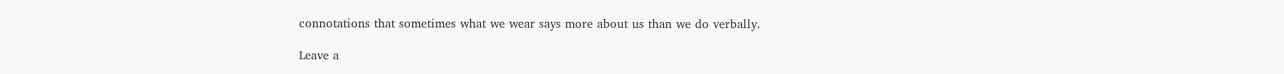connotations that sometimes what we wear says more about us than we do verbally.

Leave a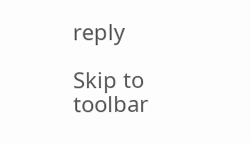reply

Skip to toolbar